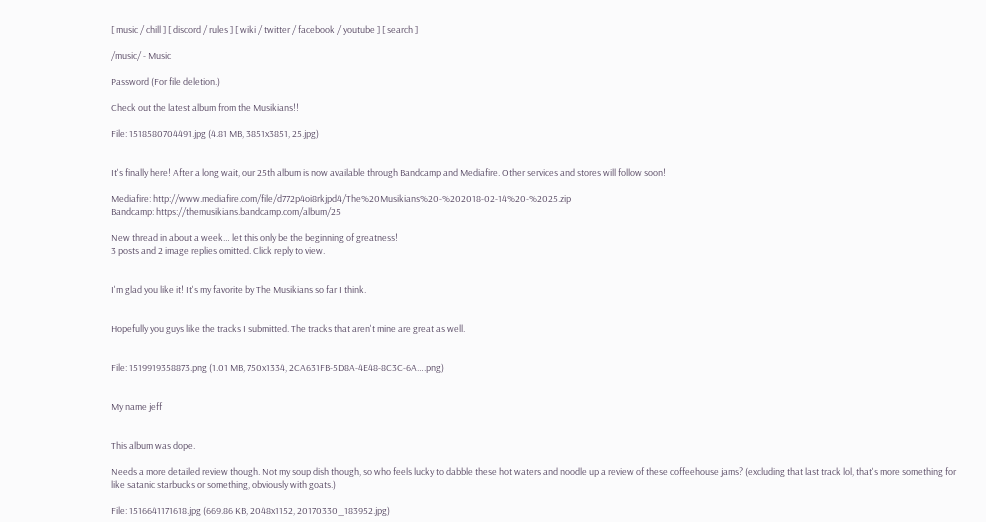[ music / chill ] [ discord / rules ] [ wiki / twitter / facebook / youtube ] [ search ]

/music/ - Music

Password (For file deletion.)

Check out the latest album from the Musikians!!

File: 1518580704491.jpg (4.81 MB, 3851x3851, 25.jpg)


It's finally here! After a long wait, our 25th album is now available through Bandcamp and Mediafire. Other services and stores will follow soon!

Mediafire: http://www.mediafire.com/file/d772p4oi8rkjpd4/The%20Musikians%20-%202018-02-14%20-%2025.zip
Bandcamp: https://themusikians.bandcamp.com/album/25

New thread in about a week… let this only be the beginning of greatness!
3 posts and 2 image replies omitted. Click reply to view.


I'm glad you like it! It's my favorite by The Musikians so far I think.


Hopefully you guys like the tracks I submitted. The tracks that aren't mine are great as well.


File: 1519919358873.png (1.01 MB, 750x1334, 2CA631FB-5D8A-4E48-8C3C-6A….png)


My name jeff


This album was dope.

Needs a more detailed review though. Not my soup dish though, so who feels lucky to dabble these hot waters and noodle up a review of these coffeehouse jams? (excluding that last track lol, that's more something for like satanic starbucks or something, obviously with goats.)

File: 1516641171618.jpg (669.86 KB, 2048x1152, 20170330_183952.jpg)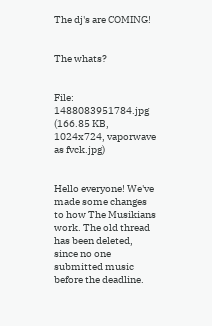The dj's are COMING!


The whats?


File: 1488083951784.jpg (166.85 KB, 1024x724, vaporwave as fvck.jpg)


Hello everyone! We've made some changes to how The Musikians work. The old thread has been deleted, since no one submitted music before the deadline.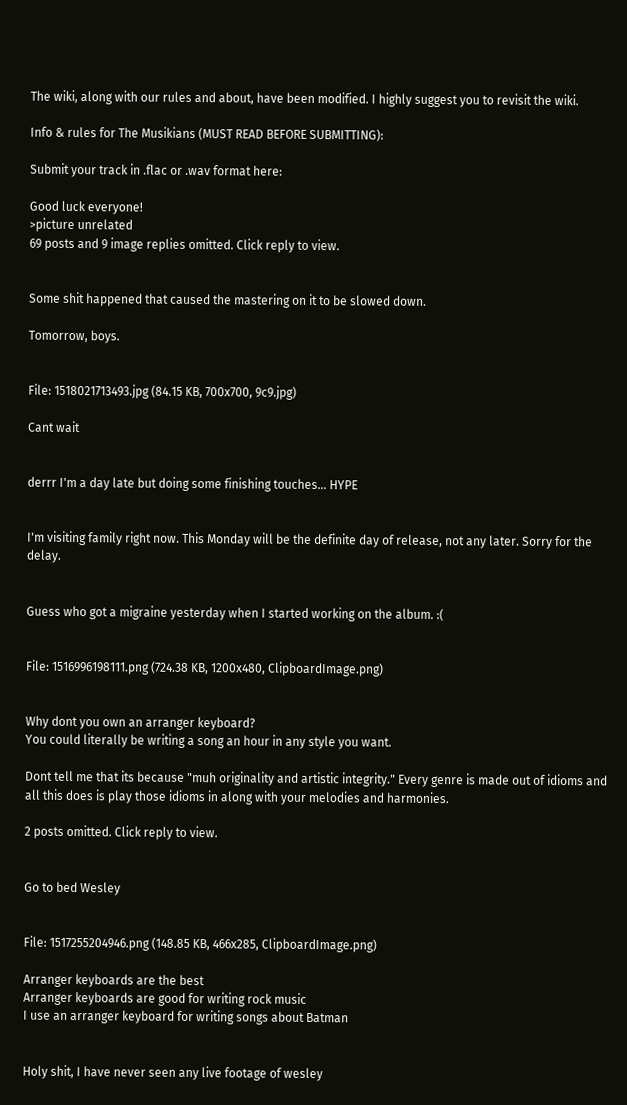The wiki, along with our rules and about, have been modified. I highly suggest you to revisit the wiki.

Info & rules for The Musikians (MUST READ BEFORE SUBMITTING):

Submit your track in .flac or .wav format here:

Good luck everyone!
>picture unrelated
69 posts and 9 image replies omitted. Click reply to view.


Some shit happened that caused the mastering on it to be slowed down.

Tomorrow, boys.


File: 1518021713493.jpg (84.15 KB, 700x700, 9c9.jpg)

Cant wait


derrr I'm a day late but doing some finishing touches… HYPE


I'm visiting family right now. This Monday will be the definite day of release, not any later. Sorry for the delay.


Guess who got a migraine yesterday when I started working on the album. :(


File: 1516996198111.png (724.38 KB, 1200x480, ClipboardImage.png)


Why dont you own an arranger keyboard?
You could literally be writing a song an hour in any style you want.

Dont tell me that its because "muh originality and artistic integrity." Every genre is made out of idioms and all this does is play those idioms in along with your melodies and harmonies.

2 posts omitted. Click reply to view.


Go to bed Wesley


File: 1517255204946.png (148.85 KB, 466x285, ClipboardImage.png)

Arranger keyboards are the best
Arranger keyboards are good for writing rock music
I use an arranger keyboard for writing songs about Batman


Holy shit, I have never seen any live footage of wesley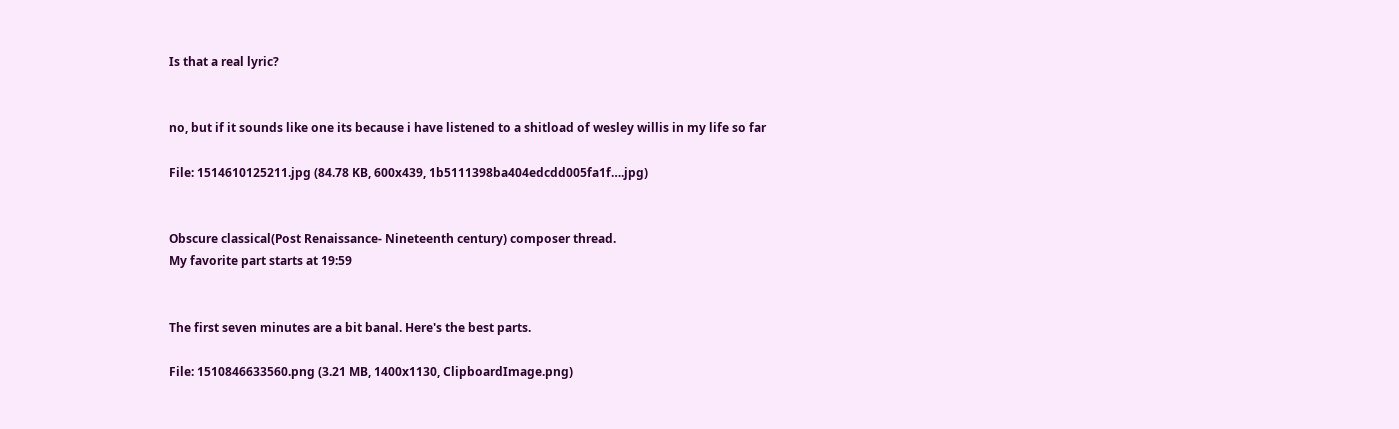Is that a real lyric?


no, but if it sounds like one its because i have listened to a shitload of wesley willis in my life so far

File: 1514610125211.jpg (84.78 KB, 600x439, 1b5111398ba404edcdd005fa1f….jpg)


Obscure classical(Post Renaissance- Nineteenth century) composer thread.
My favorite part starts at 19:59


The first seven minutes are a bit banal. Here's the best parts.

File: 1510846633560.png (3.21 MB, 1400x1130, ClipboardImage.png)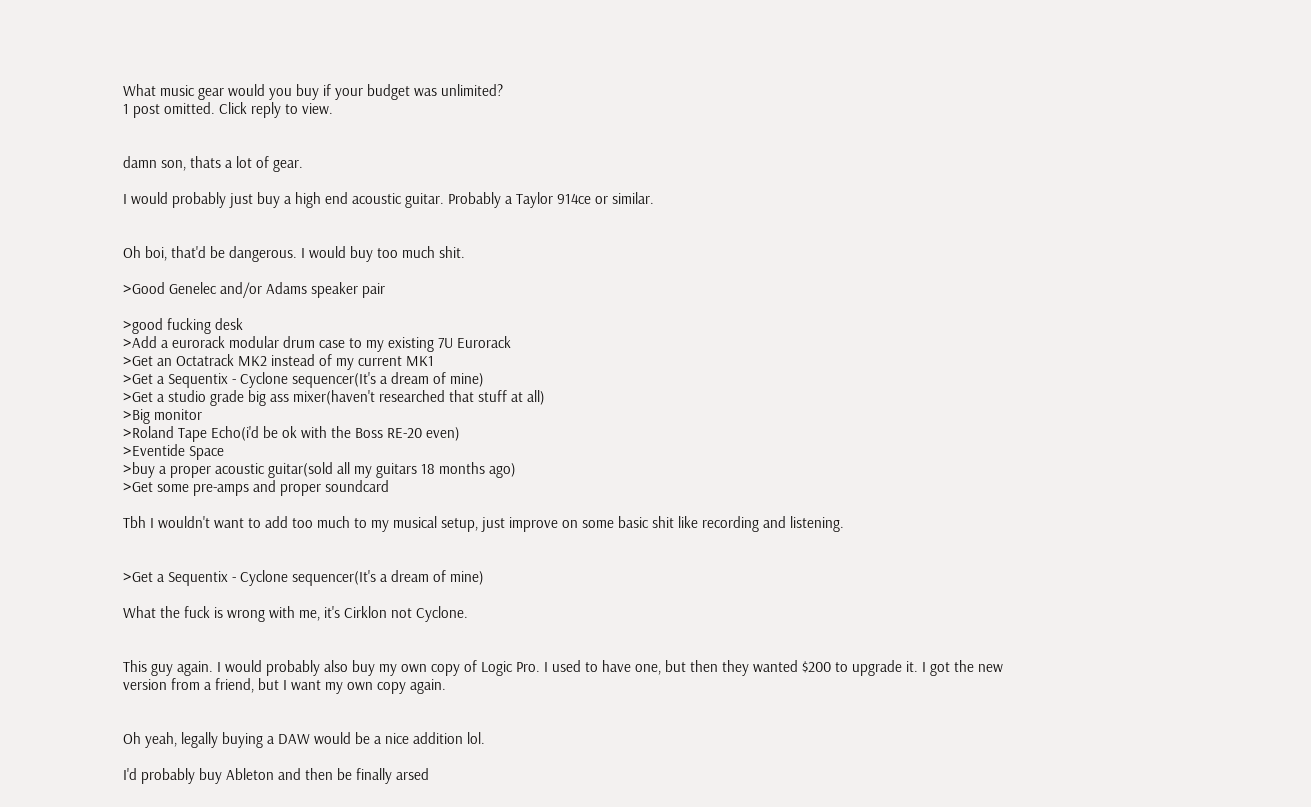What music gear would you buy if your budget was unlimited?
1 post omitted. Click reply to view.


damn son, thats a lot of gear.

I would probably just buy a high end acoustic guitar. Probably a Taylor 914ce or similar.


Oh boi, that'd be dangerous. I would buy too much shit.

>Good Genelec and/or Adams speaker pair

>good fucking desk
>Add a eurorack modular drum case to my existing 7U Eurorack
>Get an Octatrack MK2 instead of my current MK1
>Get a Sequentix - Cyclone sequencer(It's a dream of mine)
>Get a studio grade big ass mixer(haven't researched that stuff at all)
>Big monitor
>Roland Tape Echo(i'd be ok with the Boss RE-20 even)
>Eventide Space
>buy a proper acoustic guitar(sold all my guitars 18 months ago)
>Get some pre-amps and proper soundcard

Tbh I wouldn't want to add too much to my musical setup, just improve on some basic shit like recording and listening.


>Get a Sequentix - Cyclone sequencer(It's a dream of mine)

What the fuck is wrong with me, it's Cirklon not Cyclone.


This guy again. I would probably also buy my own copy of Logic Pro. I used to have one, but then they wanted $200 to upgrade it. I got the new version from a friend, but I want my own copy again.


Oh yeah, legally buying a DAW would be a nice addition lol.

I'd probably buy Ableton and then be finally arsed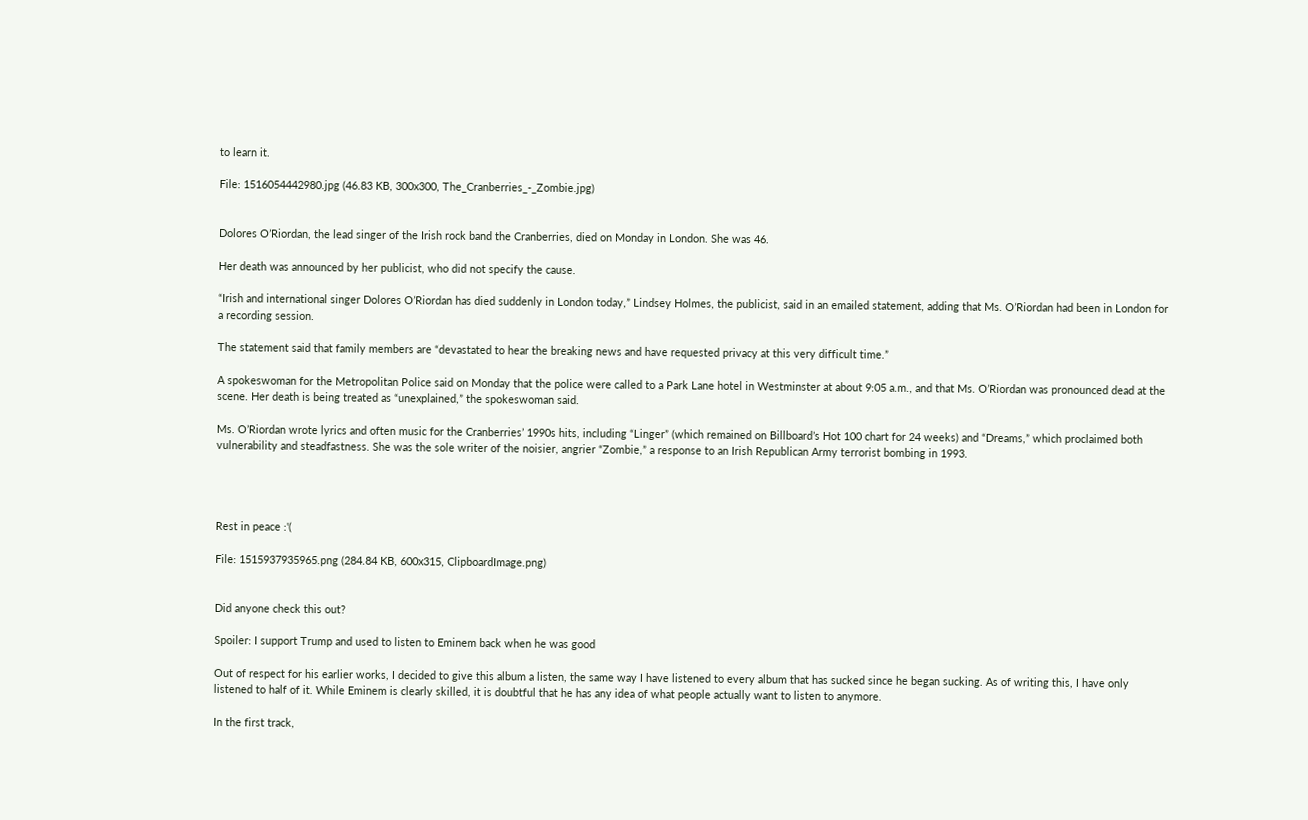to learn it.

File: 1516054442980.jpg (46.83 KB, 300x300, The_Cranberries_-_Zombie.jpg)


Dolores O’Riordan, the lead singer of the Irish rock band the Cranberries, died on Monday in London. She was 46.

Her death was announced by her publicist, who did not specify the cause.

“Irish and international singer Dolores O’Riordan has died suddenly in London today,” Lindsey Holmes, the publicist, said in an emailed statement, adding that Ms. O’Riordan had been in London for a recording session.

The statement said that family members are “devastated to hear the breaking news and have requested privacy at this very difficult time.”

A spokeswoman for the Metropolitan Police said on Monday that the police were called to a Park Lane hotel in Westminster at about 9:05 a.m., and that Ms. O’Riordan was pronounced dead at the scene. Her death is being treated as “unexplained,” the spokeswoman said.

Ms. O’Riordan wrote lyrics and often music for the Cranberries’ 1990s hits, including “Linger” (which remained on Billboard’s Hot 100 chart for 24 weeks) and “Dreams,” which proclaimed both vulnerability and steadfastness. She was the sole writer of the noisier, angrier “Zombie,” a response to an Irish Republican Army terrorist bombing in 1993.




Rest in peace :'(

File: 1515937935965.png (284.84 KB, 600x315, ClipboardImage.png)


Did anyone check this out?

Spoiler: I support Trump and used to listen to Eminem back when he was good

Out of respect for his earlier works, I decided to give this album a listen, the same way I have listened to every album that has sucked since he began sucking. As of writing this, I have only listened to half of it. While Eminem is clearly skilled, it is doubtful that he has any idea of what people actually want to listen to anymore.

In the first track,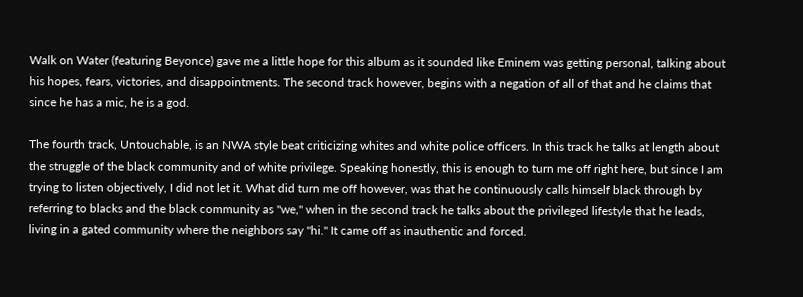Walk on Water (featuring Beyonce) gave me a little hope for this album as it sounded like Eminem was getting personal, talking about his hopes, fears, victories, and disappointments. The second track however, begins with a negation of all of that and he claims that since he has a mic, he is a god.

The fourth track, Untouchable, is an NWA style beat criticizing whites and white police officers. In this track he talks at length about the struggle of the black community and of white privilege. Speaking honestly, this is enough to turn me off right here, but since I am trying to listen objectively, I did not let it. What did turn me off however, was that he continuously calls himself black through by referring to blacks and the black community as "we," when in the second track he talks about the privileged lifestyle that he leads, living in a gated community where the neighbors say "hi." It came off as inauthentic and forced.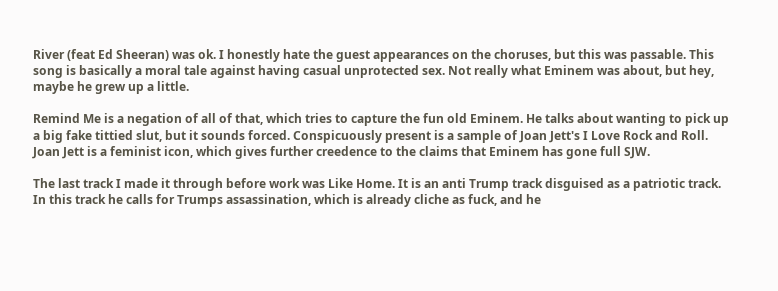River (feat Ed Sheeran) was ok. I honestly hate the guest appearances on the choruses, but this was passable. This song is basically a moral tale against having casual unprotected sex. Not really what Eminem was about, but hey, maybe he grew up a little.

Remind Me is a negation of all of that, which tries to capture the fun old Eminem. He talks about wanting to pick up a big fake tittied slut, but it sounds forced. Conspicuously present is a sample of Joan Jett's I Love Rock and Roll. Joan Jett is a feminist icon, which gives further creedence to the claims that Eminem has gone full SJW.

The last track I made it through before work was Like Home. It is an anti Trump track disguised as a patriotic track. In this track he calls for Trumps assassination, which is already cliche as fuck, and he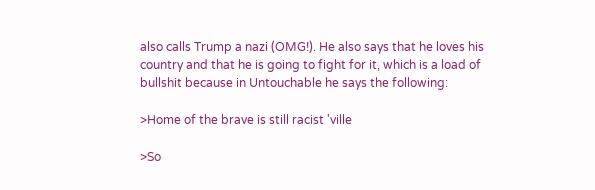also calls Trump a nazi (OMG!). He also says that he loves his country and that he is going to fight for it, which is a load of bullshit because in Untouchable he says the following:

>Home of the brave is still racist 'ville

>So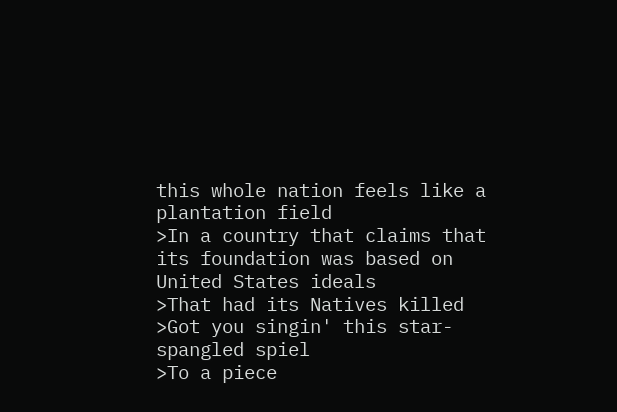this whole nation feels like a plantation field
>In a country that claims that its foundation was based on United States ideals
>That had its Natives killed
>Got you singin' this star-spangled spiel
>To a piece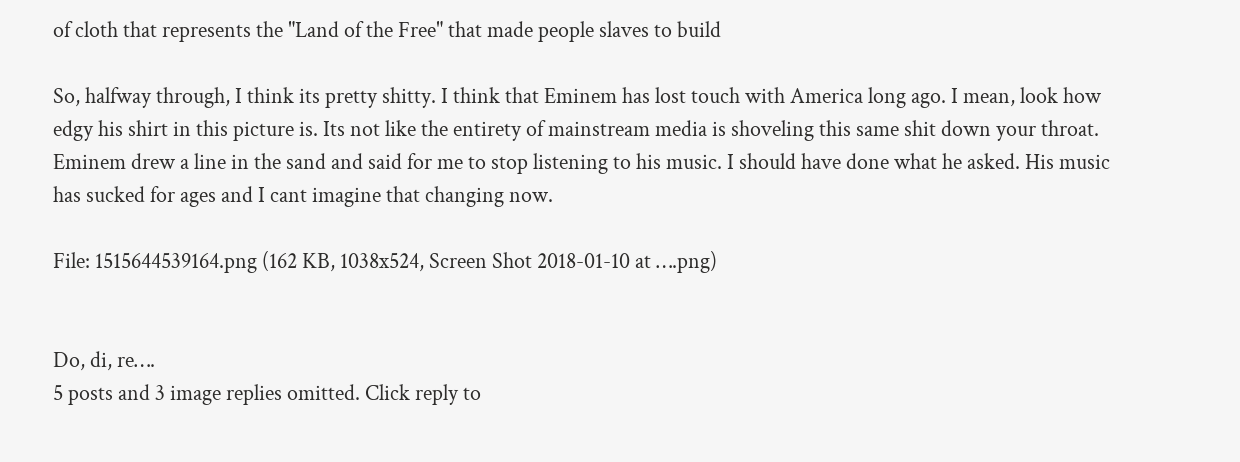of cloth that represents the "Land of the Free" that made people slaves to build

So, halfway through, I think its pretty shitty. I think that Eminem has lost touch with America long ago. I mean, look how edgy his shirt in this picture is. Its not like the entirety of mainstream media is shoveling this same shit down your throat. Eminem drew a line in the sand and said for me to stop listening to his music. I should have done what he asked. His music has sucked for ages and I cant imagine that changing now.

File: 1515644539164.png (162 KB, 1038x524, Screen Shot 2018-01-10 at ….png)


Do, di, re….
5 posts and 3 image replies omitted. Click reply to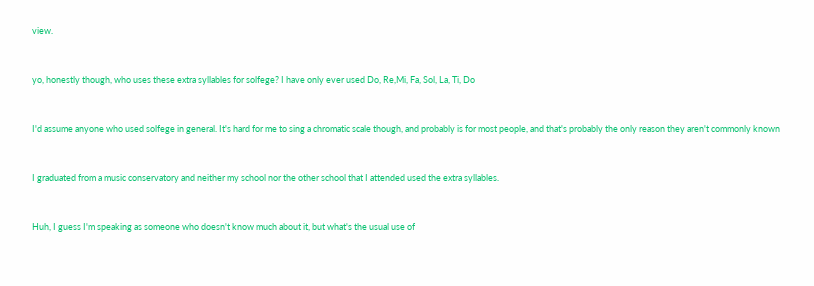view.


yo, honestly though, who uses these extra syllables for solfege? I have only ever used Do, Re,Mi, Fa, Sol, La, Ti, Do


I'd assume anyone who used solfege in general. It's hard for me to sing a chromatic scale though, and probably is for most people, and that's probably the only reason they aren't commonly known


I graduated from a music conservatory and neither my school nor the other school that I attended used the extra syllables.


Huh, I guess I'm speaking as someone who doesn't know much about it, but what's the usual use of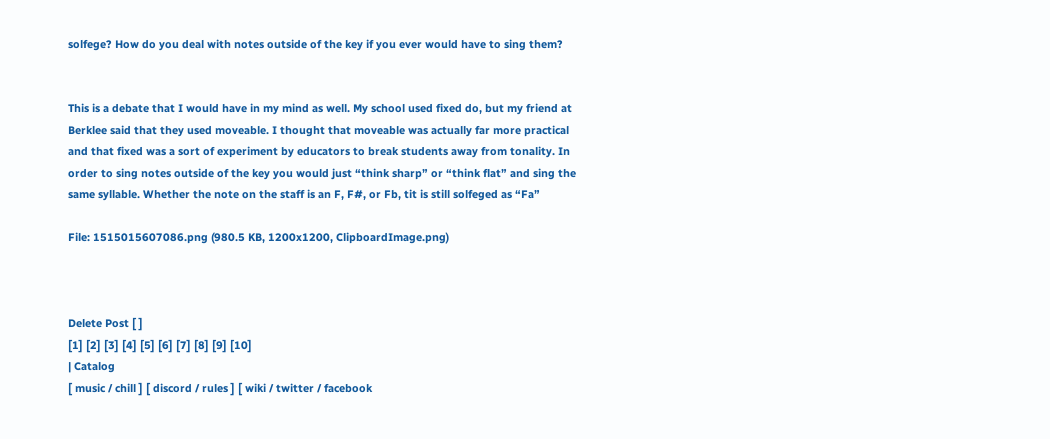solfege? How do you deal with notes outside of the key if you ever would have to sing them?


This is a debate that I would have in my mind as well. My school used fixed do, but my friend at Berklee said that they used moveable. I thought that moveable was actually far more practical and that fixed was a sort of experiment by educators to break students away from tonality. In order to sing notes outside of the key you would just “think sharp” or “think flat” and sing the same syllable. Whether the note on the staff is an F, F#, or Fb, tit is still solfeged as “Fa”

File: 1515015607086.png (980.5 KB, 1200x1200, ClipboardImage.png)



Delete Post [ ]
[1] [2] [3] [4] [5] [6] [7] [8] [9] [10]
| Catalog
[ music / chill ] [ discord / rules ] [ wiki / twitter / facebook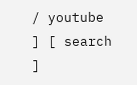/ youtube ] [ search ]